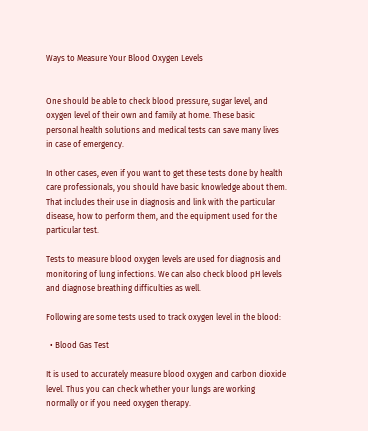Ways to Measure Your Blood Oxygen Levels


One should be able to check blood pressure, sugar level, and oxygen level of their own and family at home. These basic personal health solutions and medical tests can save many lives in case of emergency.

In other cases, even if you want to get these tests done by health care professionals, you should have basic knowledge about them. That includes their use in diagnosis and link with the particular disease, how to perform them, and the equipment used for the particular test.

Tests to measure blood oxygen levels are used for diagnosis and monitoring of lung infections. We can also check blood pH levels and diagnose breathing difficulties as well.

Following are some tests used to track oxygen level in the blood:

  • Blood Gas Test

It is used to accurately measure blood oxygen and carbon dioxide level. Thus you can check whether your lungs are working normally or if you need oxygen therapy.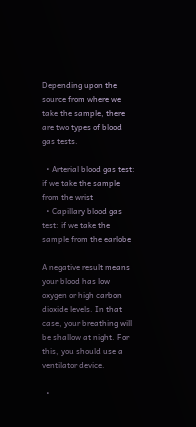Depending upon the source from where we take the sample, there are two types of blood gas tests.

  • Arterial blood gas test: if we take the sample from the wrist
  • Capillary blood gas test: if we take the sample from the earlobe

A negative result means your blood has low oxygen or high carbon dioxide levels. In that case, your breathing will be shallow at night. For this, you should use a ventilator device.

  •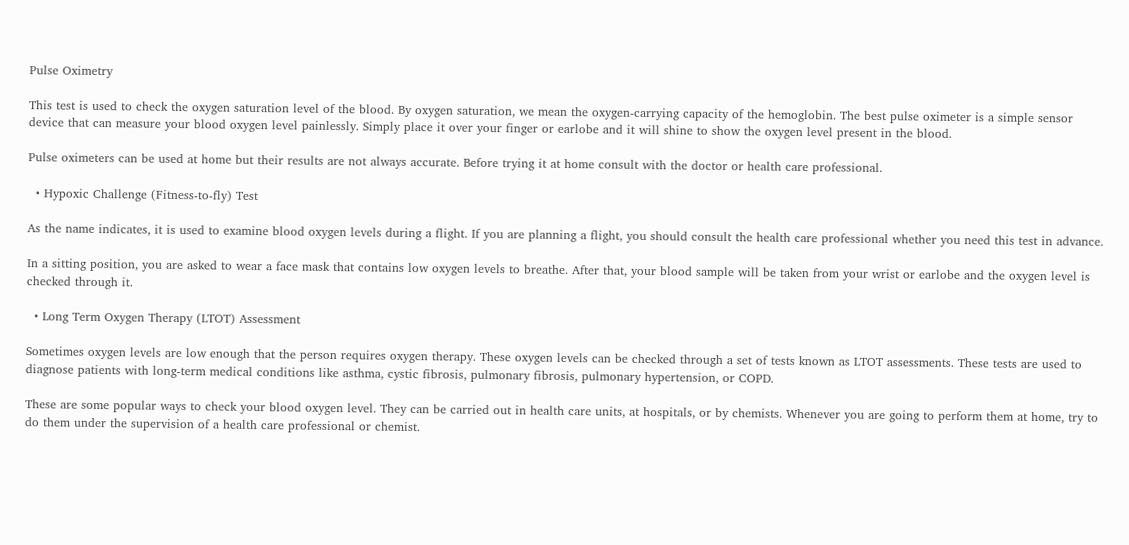Pulse Oximetry

This test is used to check the oxygen saturation level of the blood. By oxygen saturation, we mean the oxygen-carrying capacity of the hemoglobin. The best pulse oximeter is a simple sensor device that can measure your blood oxygen level painlessly. Simply place it over your finger or earlobe and it will shine to show the oxygen level present in the blood.

Pulse oximeters can be used at home but their results are not always accurate. Before trying it at home consult with the doctor or health care professional.

  • Hypoxic Challenge (Fitness-to-fly) Test

As the name indicates, it is used to examine blood oxygen levels during a flight. If you are planning a flight, you should consult the health care professional whether you need this test in advance.

In a sitting position, you are asked to wear a face mask that contains low oxygen levels to breathe. After that, your blood sample will be taken from your wrist or earlobe and the oxygen level is checked through it.

  • Long Term Oxygen Therapy (LTOT) Assessment

Sometimes oxygen levels are low enough that the person requires oxygen therapy. These oxygen levels can be checked through a set of tests known as LTOT assessments. These tests are used to diagnose patients with long-term medical conditions like asthma, cystic fibrosis, pulmonary fibrosis, pulmonary hypertension, or COPD.

These are some popular ways to check your blood oxygen level. They can be carried out in health care units, at hospitals, or by chemists. Whenever you are going to perform them at home, try to do them under the supervision of a health care professional or chemist.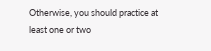Otherwise, you should practice at least one or two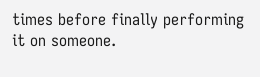times before finally performing it on someone.